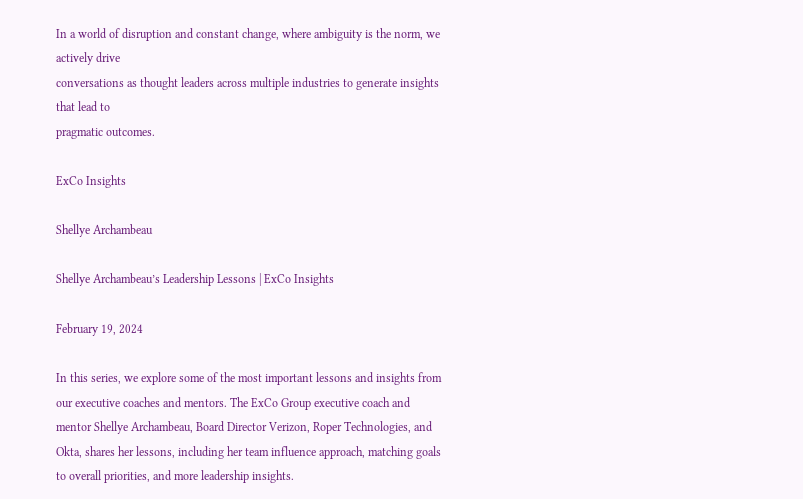In a world of disruption and constant change, where ambiguity is the norm, we actively drive
conversations as thought leaders across multiple industries to generate insights that lead to
pragmatic outcomes.

ExCo Insights

Shellye Archambeau

Shellye Archambeau’s Leadership Lessons | ExCo Insights

February 19, 2024

In this series, we explore some of the most important lessons and insights from our executive coaches and mentors. The ExCo Group executive coach and mentor Shellye Archambeau, Board Director Verizon, Roper Technologies, and Okta, shares her lessons, including her team influence approach, matching goals to overall priorities, and more leadership insights.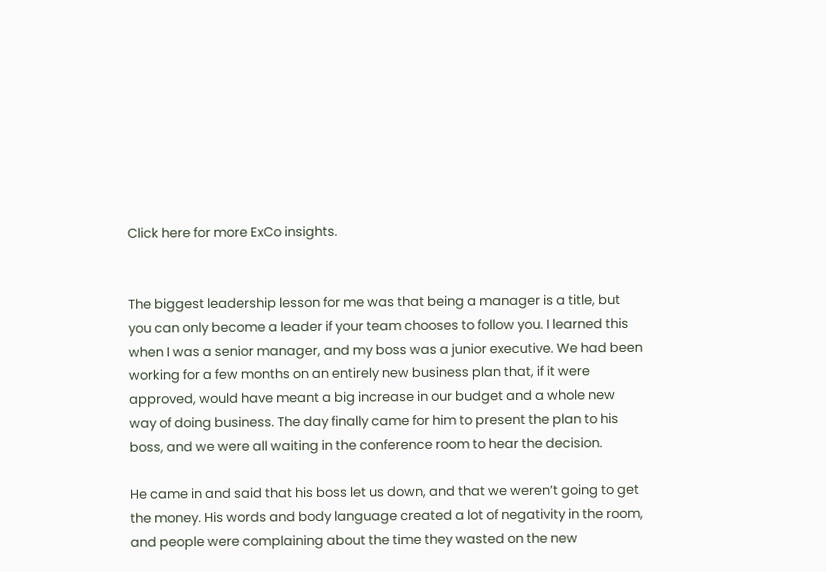Click here for more ExCo insights.


The biggest leadership lesson for me was that being a manager is a title, but you can only become a leader if your team chooses to follow you. I learned this when I was a senior manager, and my boss was a junior executive. We had been working for a few months on an entirely new business plan that, if it were approved, would have meant a big increase in our budget and a whole new way of doing business. The day finally came for him to present the plan to his boss, and we were all waiting in the conference room to hear the decision.

He came in and said that his boss let us down, and that we weren’t going to get the money. His words and body language created a lot of negativity in the room, and people were complaining about the time they wasted on the new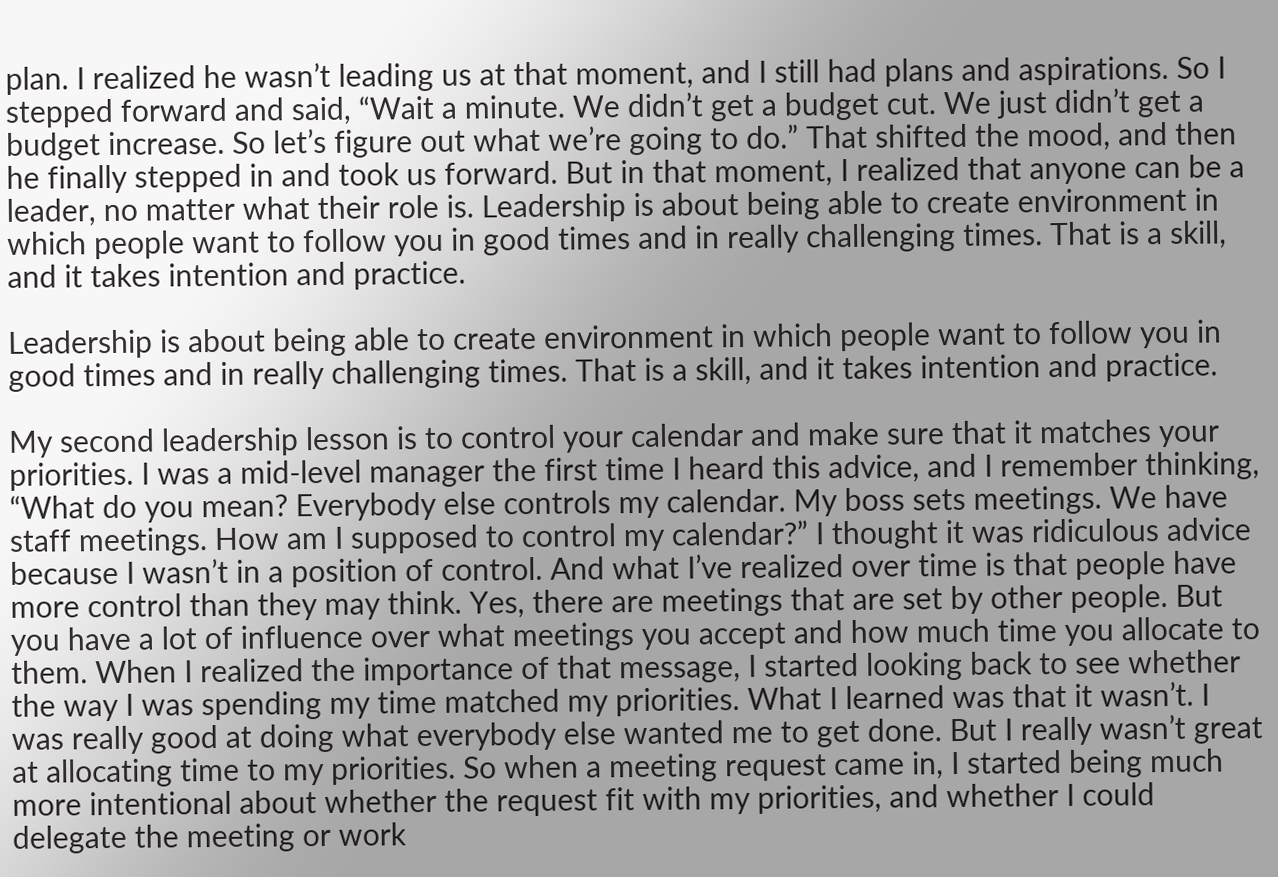plan. I realized he wasn’t leading us at that moment, and I still had plans and aspirations. So I stepped forward and said, “Wait a minute. We didn’t get a budget cut. We just didn’t get a budget increase. So let’s figure out what we’re going to do.” That shifted the mood, and then he finally stepped in and took us forward. But in that moment, I realized that anyone can be a leader, no matter what their role is. Leadership is about being able to create environment in which people want to follow you in good times and in really challenging times. That is a skill, and it takes intention and practice.

Leadership is about being able to create environment in which people want to follow you in good times and in really challenging times. That is a skill, and it takes intention and practice.

My second leadership lesson is to control your calendar and make sure that it matches your priorities. I was a mid-level manager the first time I heard this advice, and I remember thinking, “What do you mean? Everybody else controls my calendar. My boss sets meetings. We have staff meetings. How am I supposed to control my calendar?” I thought it was ridiculous advice because I wasn’t in a position of control. And what I’ve realized over time is that people have more control than they may think. Yes, there are meetings that are set by other people. But you have a lot of influence over what meetings you accept and how much time you allocate to them. When I realized the importance of that message, I started looking back to see whether the way I was spending my time matched my priorities. What I learned was that it wasn’t. I was really good at doing what everybody else wanted me to get done. But I really wasn’t great at allocating time to my priorities. So when a meeting request came in, I started being much more intentional about whether the request fit with my priorities, and whether I could delegate the meeting or work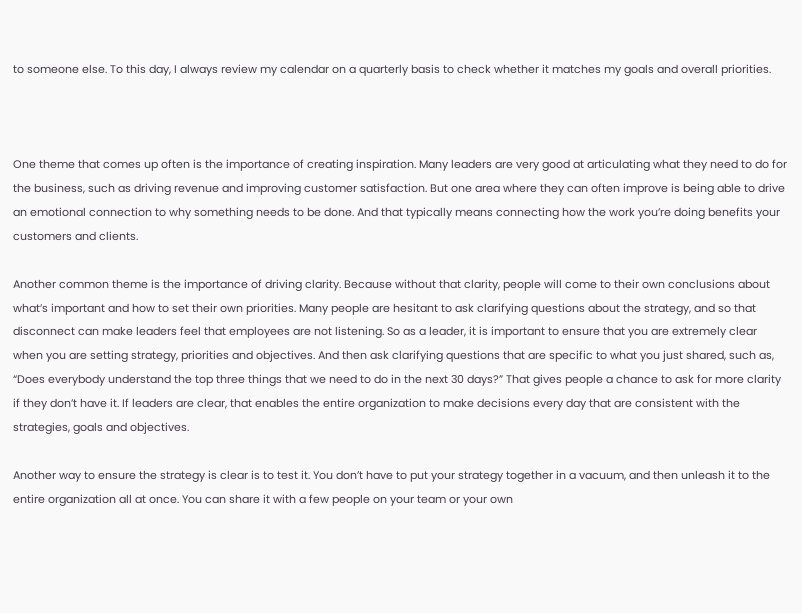to someone else. To this day, I always review my calendar on a quarterly basis to check whether it matches my goals and overall priorities.



One theme that comes up often is the importance of creating inspiration. Many leaders are very good at articulating what they need to do for the business, such as driving revenue and improving customer satisfaction. But one area where they can often improve is being able to drive an emotional connection to why something needs to be done. And that typically means connecting how the work you’re doing benefits your customers and clients.

Another common theme is the importance of driving clarity. Because without that clarity, people will come to their own conclusions about what’s important and how to set their own priorities. Many people are hesitant to ask clarifying questions about the strategy, and so that disconnect can make leaders feel that employees are not listening. So as a leader, it is important to ensure that you are extremely clear when you are setting strategy, priorities and objectives. And then ask clarifying questions that are specific to what you just shared, such as, “Does everybody understand the top three things that we need to do in the next 30 days?” That gives people a chance to ask for more clarity if they don’t have it. If leaders are clear, that enables the entire organization to make decisions every day that are consistent with the strategies, goals and objectives.

Another way to ensure the strategy is clear is to test it. You don’t have to put your strategy together in a vacuum, and then unleash it to the entire organization all at once. You can share it with a few people on your team or your own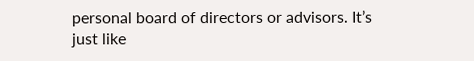personal board of directors or advisors. It’s just like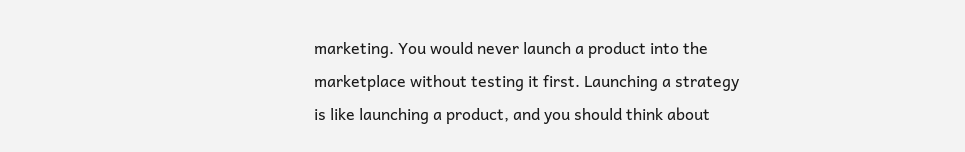marketing. You would never launch a product into the marketplace without testing it first. Launching a strategy is like launching a product, and you should think about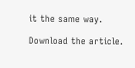it the same way.

Download the article.